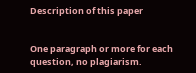Description of this paper


One paragraph or more for each question, no plagiarism.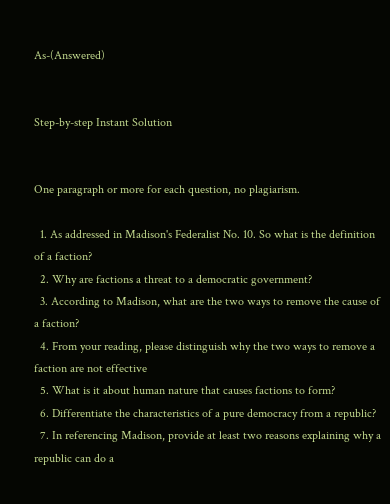As-(Answered)


Step-by-step Instant Solution


One paragraph or more for each question, no plagiarism.

  1. As addressed in Madison's Federalist No. 10. So what is the definition of a faction?
  2. Why are factions a threat to a democratic government?
  3. According to Madison, what are the two ways to remove the cause of a faction?
  4. From your reading, please distinguish why the two ways to remove a faction are not effective
  5. What is it about human nature that causes factions to form?
  6. Differentiate the characteristics of a pure democracy from a republic?
  7. In referencing Madison, provide at least two reasons explaining why a republic can do a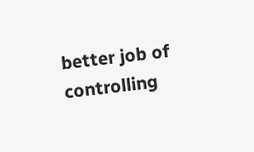better job of controlling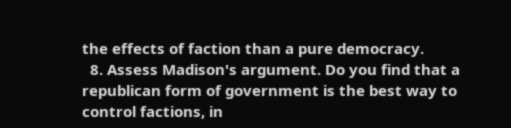the effects of faction than a pure democracy.
  8. Assess Madison's argument. Do you find that a republican form of government is the best way to control factions, in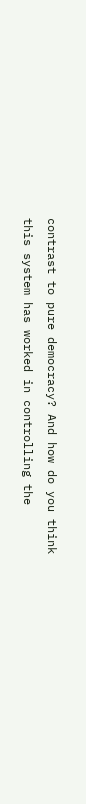contrast to pure democracy? And how do you think this system has worked in controlling the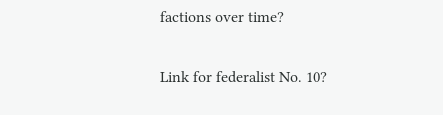factions over time?

Link for federalist No. 10?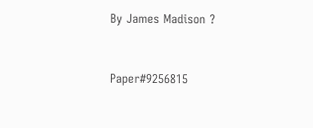By James Madison ?


Paper#9256815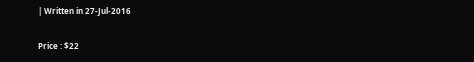| Written in 27-Jul-2016

Price : $22